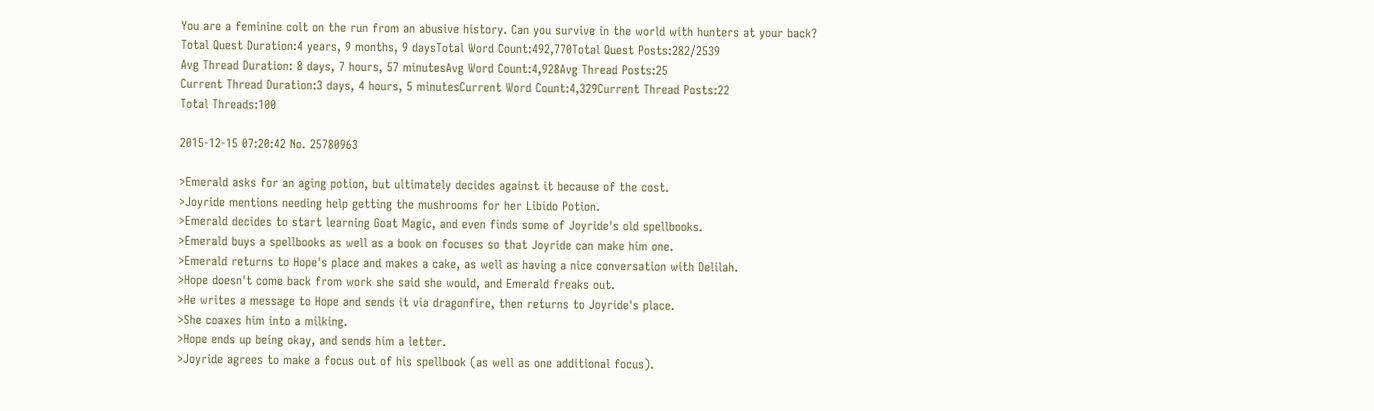You are a feminine colt on the run from an abusive history. Can you survive in the world with hunters at your back?
Total Quest Duration:4 years, 9 months, 9 daysTotal Word Count:492,770Total Quest Posts:282/2539
Avg Thread Duration: 8 days, 7 hours, 57 minutesAvg Word Count:4,928Avg Thread Posts:25
Current Thread Duration:3 days, 4 hours, 5 minutesCurrent Word Count:4,329Current Thread Posts:22
Total Threads:100

2015-12-15 07:20:42 No. 25780963

>Emerald asks for an aging potion, but ultimately decides against it because of the cost.
>Joyride mentions needing help getting the mushrooms for her Libido Potion.
>Emerald decides to start learning Goat Magic, and even finds some of Joyride's old spellbooks.
>Emerald buys a spellbooks as well as a book on focuses so that Joyride can make him one.
>Emerald returns to Hope's place and makes a cake, as well as having a nice conversation with Delilah.
>Hope doesn't come back from work she said she would, and Emerald freaks out.
>He writes a message to Hope and sends it via dragonfire, then returns to Joyride's place.
>She coaxes him into a milking.
>Hope ends up being okay, and sends him a letter.
>Joyride agrees to make a focus out of his spellbook (as well as one additional focus).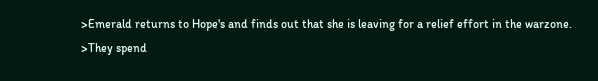>Emerald returns to Hope's and finds out that she is leaving for a relief effort in the warzone.
>They spend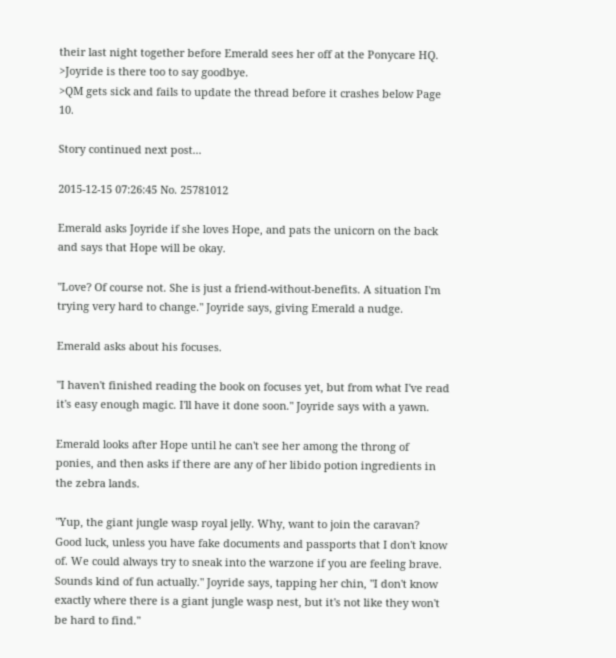their last night together before Emerald sees her off at the Ponycare HQ.
>Joyride is there too to say goodbye.
>QM gets sick and fails to update the thread before it crashes below Page 10.

Story continued next post...

2015-12-15 07:26:45 No. 25781012

Emerald asks Joyride if she loves Hope, and pats the unicorn on the back and says that Hope will be okay.

"Love? Of course not. She is just a friend-without-benefits. A situation I'm trying very hard to change." Joyride says, giving Emerald a nudge.

Emerald asks about his focuses.

"I haven't finished reading the book on focuses yet, but from what I've read it's easy enough magic. I'll have it done soon." Joyride says with a yawn.

Emerald looks after Hope until he can't see her among the throng of ponies, and then asks if there are any of her libido potion ingredients in the zebra lands.

"Yup, the giant jungle wasp royal jelly. Why, want to join the caravan? Good luck, unless you have fake documents and passports that I don't know of. We could always try to sneak into the warzone if you are feeling brave. Sounds kind of fun actually." Joyride says, tapping her chin, "I don't know exactly where there is a giant jungle wasp nest, but it's not like they won't be hard to find."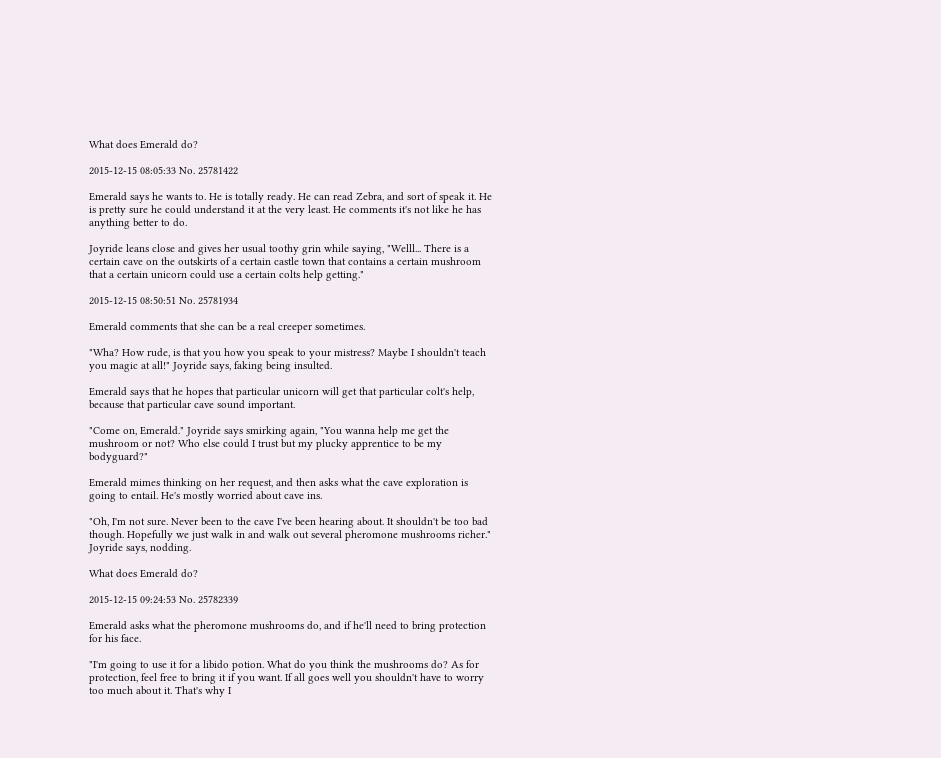What does Emerald do?

2015-12-15 08:05:33 No. 25781422

Emerald says he wants to. He is totally ready. He can read Zebra, and sort of speak it. He is pretty sure he could understand it at the very least. He comments it's not like he has anything better to do.

Joyride leans close and gives her usual toothy grin while saying, "Welll... There is a certain cave on the outskirts of a certain castle town that contains a certain mushroom that a certain unicorn could use a certain colts help getting."

2015-12-15 08:50:51 No. 25781934

Emerald comments that she can be a real creeper sometimes.

"Wha? How rude, is that you how you speak to your mistress? Maybe I shouldn't teach you magic at all!" Joyride says, faking being insulted.

Emerald says that he hopes that particular unicorn will get that particular colt's help, because that particular cave sound important.

"Come on, Emerald." Joyride says smirking again, "You wanna help me get the mushroom or not? Who else could I trust but my plucky apprentice to be my bodyguard?"

Emerald mimes thinking on her request, and then asks what the cave exploration is going to entail. He's mostly worried about cave ins.

"Oh, I'm not sure. Never been to the cave I've been hearing about. It shouldn't be too bad though. Hopefully we just walk in and walk out several pheromone mushrooms richer." Joyride says, nodding.

What does Emerald do?

2015-12-15 09:24:53 No. 25782339

Emerald asks what the pheromone mushrooms do, and if he'll need to bring protection for his face.

"I'm going to use it for a libido potion. What do you think the mushrooms do? As for protection, feel free to bring it if you want. If all goes well you shouldn't have to worry too much about it. That's why I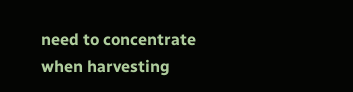need to concentrate when harvesting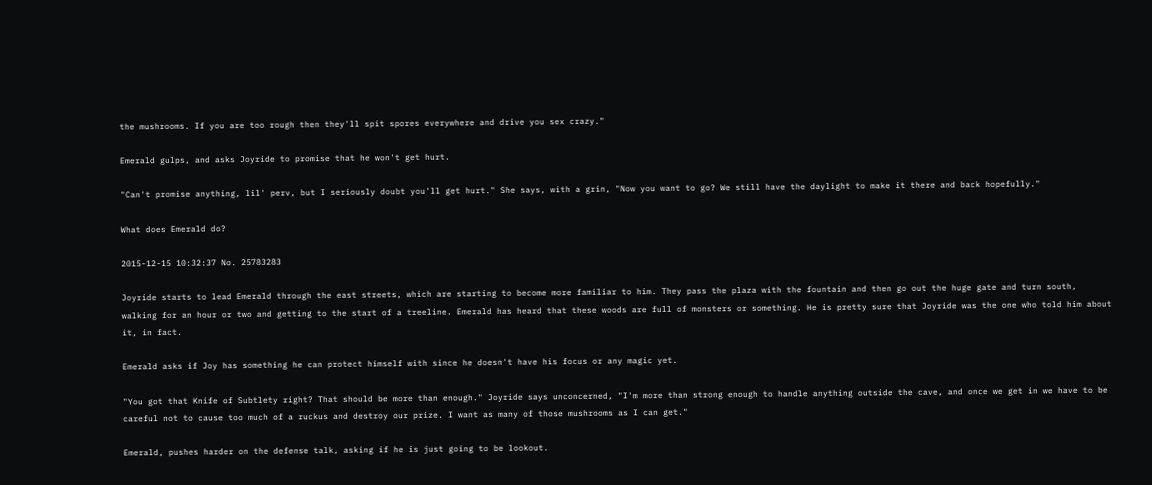the mushrooms. If you are too rough then they'll spit spores everywhere and drive you sex crazy."

Emerald gulps, and asks Joyride to promise that he won't get hurt.

"Can't promise anything, lil' perv, but I seriously doubt you'll get hurt." She says, with a grin, "Now you want to go? We still have the daylight to make it there and back hopefully."

What does Emerald do?

2015-12-15 10:32:37 No. 25783283

Joyride starts to lead Emerald through the east streets, which are starting to become more familiar to him. They pass the plaza with the fountain and then go out the huge gate and turn south, walking for an hour or two and getting to the start of a treeline. Emerald has heard that these woods are full of monsters or something. He is pretty sure that Joyride was the one who told him about it, in fact.

Emerald asks if Joy has something he can protect himself with since he doesn't have his focus or any magic yet.

"You got that Knife of Subtlety right? That should be more than enough." Joyride says unconcerned, "I'm more than strong enough to handle anything outside the cave, and once we get in we have to be careful not to cause too much of a ruckus and destroy our prize. I want as many of those mushrooms as I can get."

Emerald, pushes harder on the defense talk, asking if he is just going to be lookout.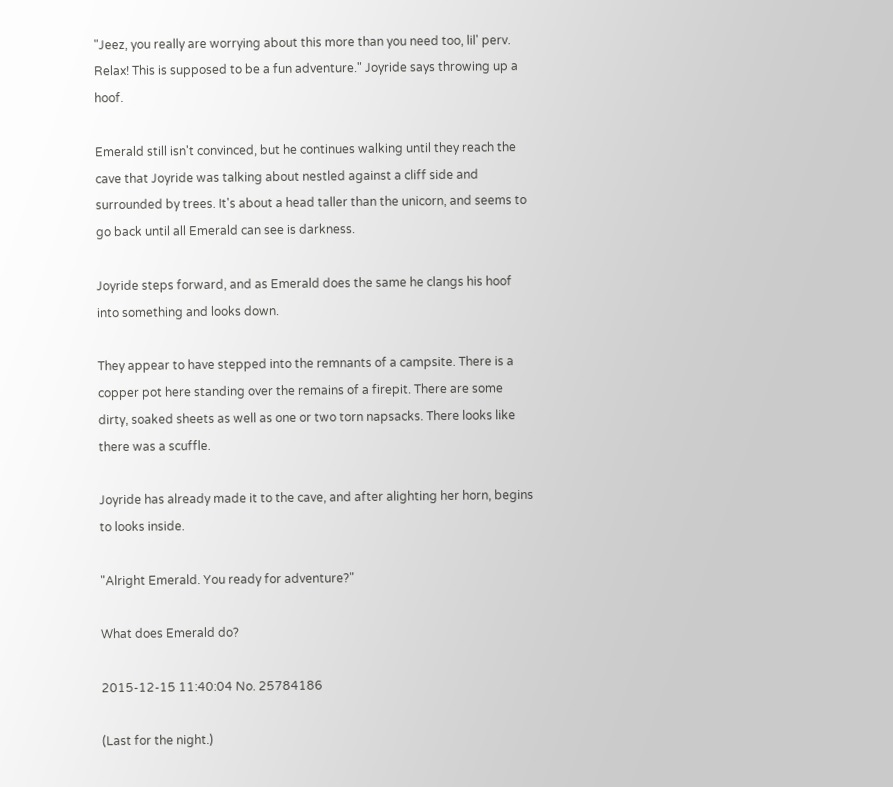"Jeez, you really are worrying about this more than you need too, lil' perv. Relax! This is supposed to be a fun adventure." Joyride says throwing up a hoof.

Emerald still isn't convinced, but he continues walking until they reach the cave that Joyride was talking about nestled against a cliff side and surrounded by trees. It's about a head taller than the unicorn, and seems to go back until all Emerald can see is darkness.

Joyride steps forward, and as Emerald does the same he clangs his hoof into something and looks down.

They appear to have stepped into the remnants of a campsite. There is a copper pot here standing over the remains of a firepit. There are some dirty, soaked sheets as well as one or two torn napsacks. There looks like there was a scuffle.

Joyride has already made it to the cave, and after alighting her horn, begins to looks inside.

"Alright Emerald. You ready for adventure?"

What does Emerald do?

2015-12-15 11:40:04 No. 25784186

(Last for the night.)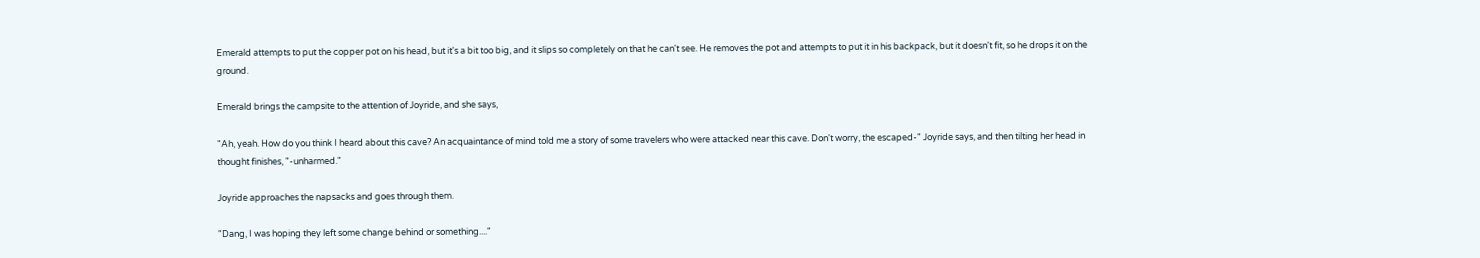Emerald attempts to put the copper pot on his head, but it's a bit too big, and it slips so completely on that he can't see. He removes the pot and attempts to put it in his backpack, but it doesn't fit, so he drops it on the ground.

Emerald brings the campsite to the attention of Joyride, and she says,

"Ah, yeah. How do you think I heard about this cave? An acquaintance of mind told me a story of some travelers who were attacked near this cave. Don't worry, the escaped-" Joyride says, and then tilting her head in thought finishes, "-unharmed."

Joyride approaches the napsacks and goes through them.

"Dang, I was hoping they left some change behind or something...."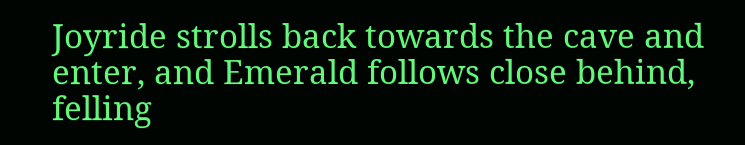Joyride strolls back towards the cave and enter, and Emerald follows close behind, felling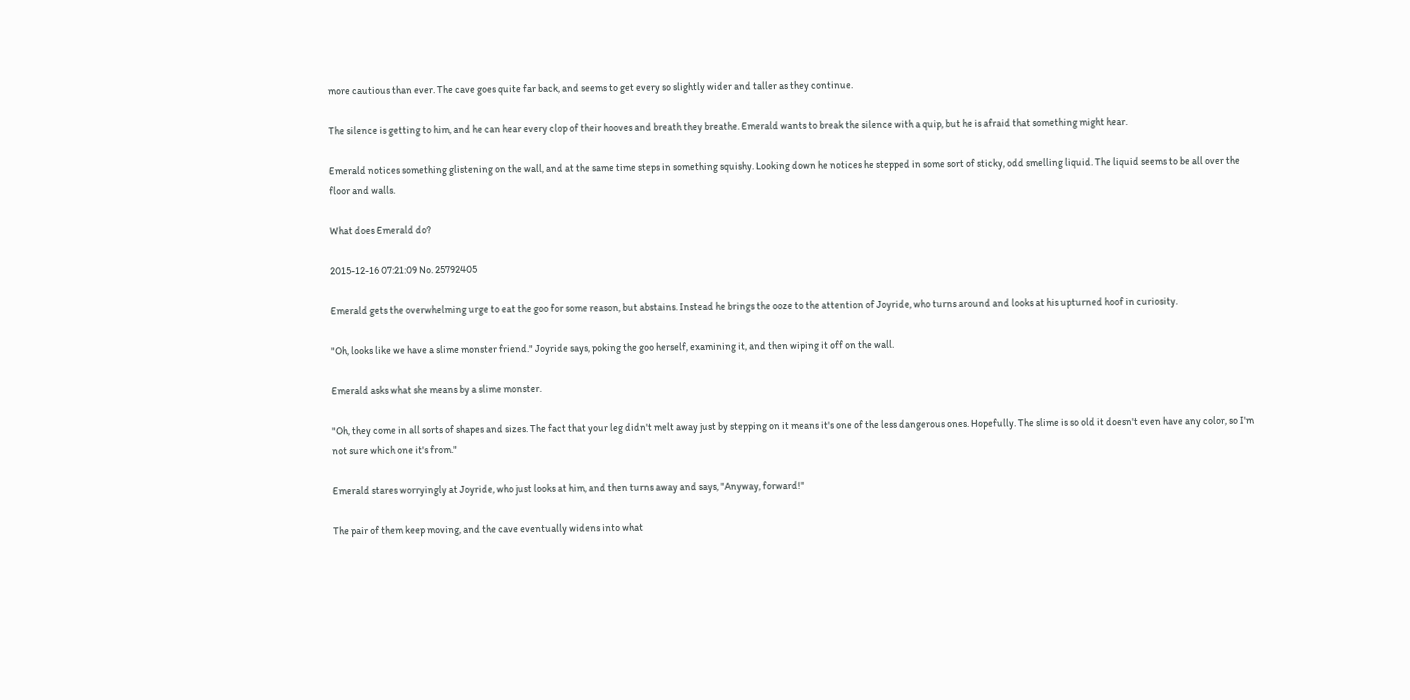more cautious than ever. The cave goes quite far back, and seems to get every so slightly wider and taller as they continue.

The silence is getting to him, and he can hear every clop of their hooves and breath they breathe. Emerald wants to break the silence with a quip, but he is afraid that something might hear.

Emerald notices something glistening on the wall, and at the same time steps in something squishy. Looking down he notices he stepped in some sort of sticky, odd smelling liquid. The liquid seems to be all over the floor and walls.

What does Emerald do?

2015-12-16 07:21:09 No. 25792405

Emerald gets the overwhelming urge to eat the goo for some reason, but abstains. Instead he brings the ooze to the attention of Joyride, who turns around and looks at his upturned hoof in curiosity.

"Oh, looks like we have a slime monster friend." Joyride says, poking the goo herself, examining it, and then wiping it off on the wall.

Emerald asks what she means by a slime monster.

"Oh, they come in all sorts of shapes and sizes. The fact that your leg didn't melt away just by stepping on it means it's one of the less dangerous ones. Hopefully. The slime is so old it doesn't even have any color, so I'm not sure which one it's from."

Emerald stares worryingly at Joyride, who just looks at him, and then turns away and says, "Anyway, forward!"

The pair of them keep moving, and the cave eventually widens into what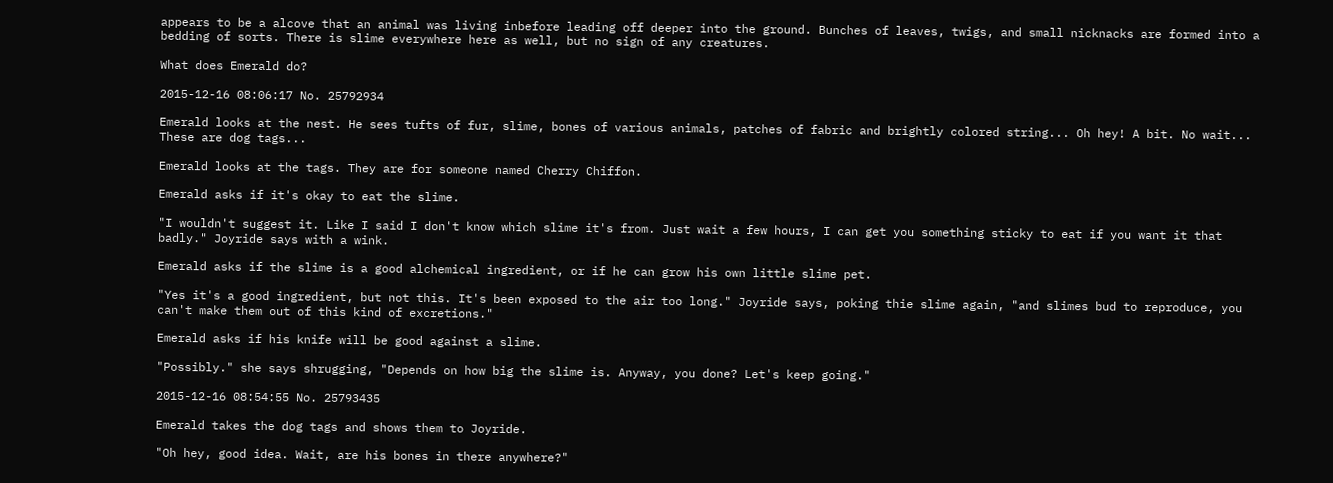appears to be a alcove that an animal was living inbefore leading off deeper into the ground. Bunches of leaves, twigs, and small nicknacks are formed into a bedding of sorts. There is slime everywhere here as well, but no sign of any creatures.

What does Emerald do?

2015-12-16 08:06:17 No. 25792934

Emerald looks at the nest. He sees tufts of fur, slime, bones of various animals, patches of fabric and brightly colored string... Oh hey! A bit. No wait... These are dog tags...

Emerald looks at the tags. They are for someone named Cherry Chiffon.

Emerald asks if it's okay to eat the slime.

"I wouldn't suggest it. Like I said I don't know which slime it's from. Just wait a few hours, I can get you something sticky to eat if you want it that badly." Joyride says with a wink.

Emerald asks if the slime is a good alchemical ingredient, or if he can grow his own little slime pet.

"Yes it's a good ingredient, but not this. It's been exposed to the air too long." Joyride says, poking thie slime again, "and slimes bud to reproduce, you can't make them out of this kind of excretions."

Emerald asks if his knife will be good against a slime.

"Possibly." she says shrugging, "Depends on how big the slime is. Anyway, you done? Let's keep going."

2015-12-16 08:54:55 No. 25793435

Emerald takes the dog tags and shows them to Joyride.

"Oh hey, good idea. Wait, are his bones in there anywhere?"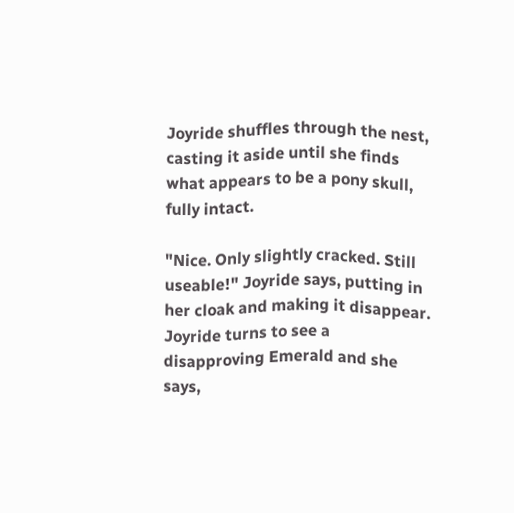Joyride shuffles through the nest, casting it aside until she finds what appears to be a pony skull, fully intact.

"Nice. Only slightly cracked. Still useable!" Joyride says, putting in her cloak and making it disappear. Joyride turns to see a disapproving Emerald and she says,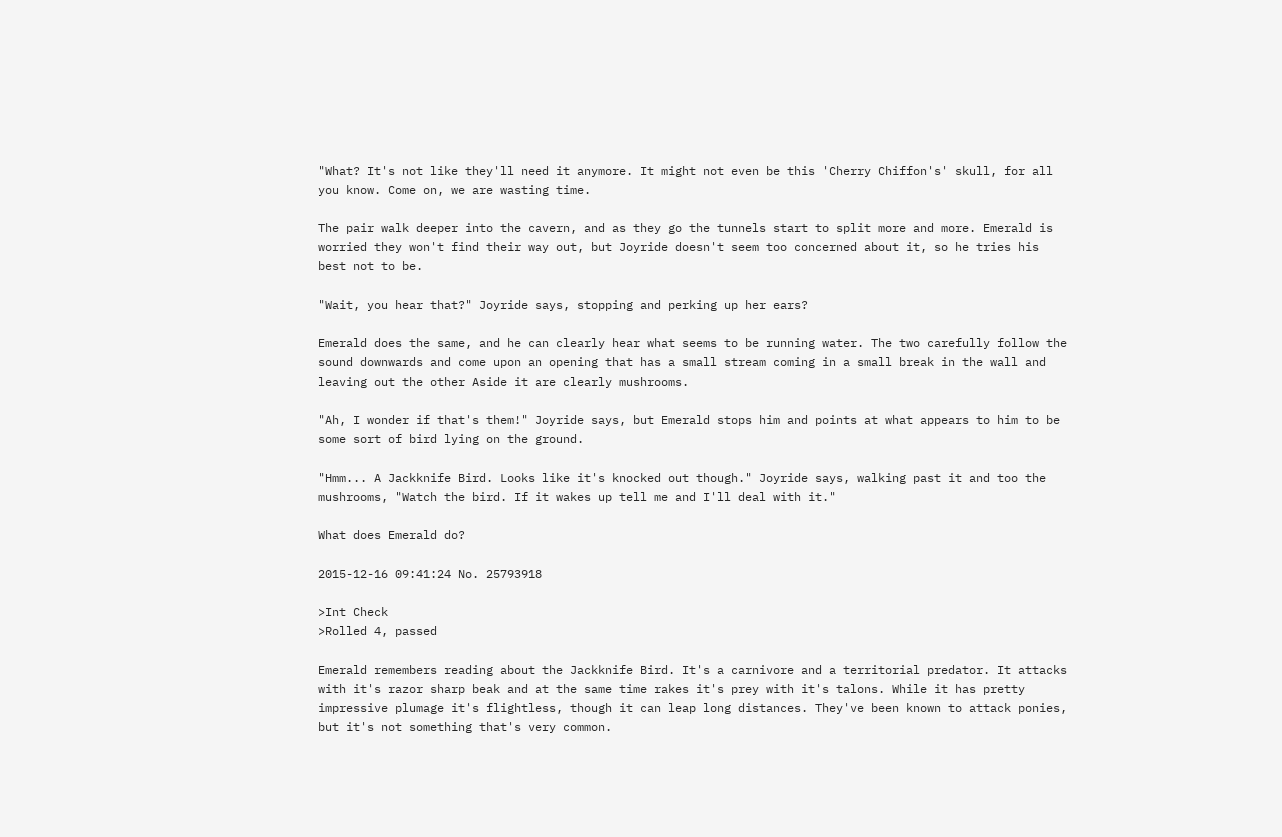"What? It's not like they'll need it anymore. It might not even be this 'Cherry Chiffon's' skull, for all you know. Come on, we are wasting time.

The pair walk deeper into the cavern, and as they go the tunnels start to split more and more. Emerald is worried they won't find their way out, but Joyride doesn't seem too concerned about it, so he tries his best not to be.

"Wait, you hear that?" Joyride says, stopping and perking up her ears?

Emerald does the same, and he can clearly hear what seems to be running water. The two carefully follow the sound downwards and come upon an opening that has a small stream coming in a small break in the wall and leaving out the other Aside it are clearly mushrooms.

"Ah, I wonder if that's them!" Joyride says, but Emerald stops him and points at what appears to him to be some sort of bird lying on the ground.

"Hmm... A Jackknife Bird. Looks like it's knocked out though." Joyride says, walking past it and too the mushrooms, "Watch the bird. If it wakes up tell me and I'll deal with it."

What does Emerald do?

2015-12-16 09:41:24 No. 25793918

>Int Check
>Rolled 4, passed

Emerald remembers reading about the Jackknife Bird. It's a carnivore and a territorial predator. It attacks with it's razor sharp beak and at the same time rakes it's prey with it's talons. While it has pretty impressive plumage it's flightless, though it can leap long distances. They've been known to attack ponies, but it's not something that's very common.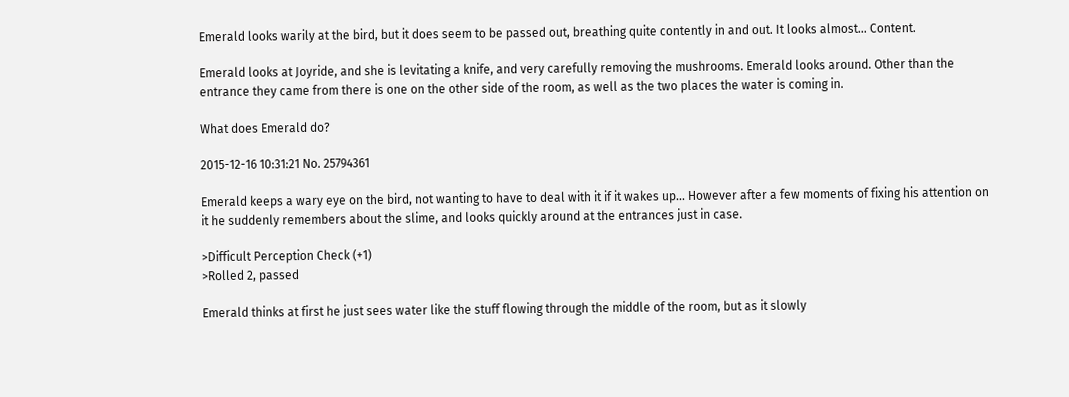Emerald looks warily at the bird, but it does seem to be passed out, breathing quite contently in and out. It looks almost... Content.

Emerald looks at Joyride, and she is levitating a knife, and very carefully removing the mushrooms. Emerald looks around. Other than the entrance they came from there is one on the other side of the room, as well as the two places the water is coming in.

What does Emerald do?

2015-12-16 10:31:21 No. 25794361

Emerald keeps a wary eye on the bird, not wanting to have to deal with it if it wakes up... However after a few moments of fixing his attention on it he suddenly remembers about the slime, and looks quickly around at the entrances just in case.

>Difficult Perception Check (+1)
>Rolled 2, passed

Emerald thinks at first he just sees water like the stuff flowing through the middle of the room, but as it slowly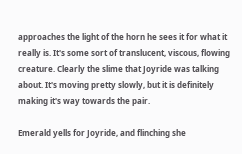approaches the light of the horn he sees it for what it really is. It's some sort of translucent, viscous, flowing creature. Clearly the slime that Joyride was talking about. It's moving pretty slowly, but it is definitely making it's way towards the pair.

Emerald yells for Joyride, and flinching she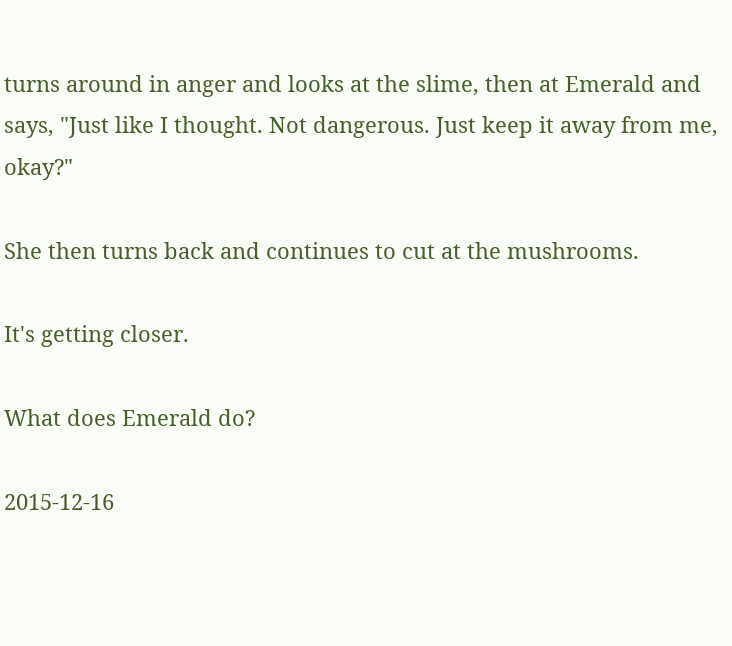turns around in anger and looks at the slime, then at Emerald and says, "Just like I thought. Not dangerous. Just keep it away from me, okay?"

She then turns back and continues to cut at the mushrooms.

It's getting closer.

What does Emerald do?

2015-12-16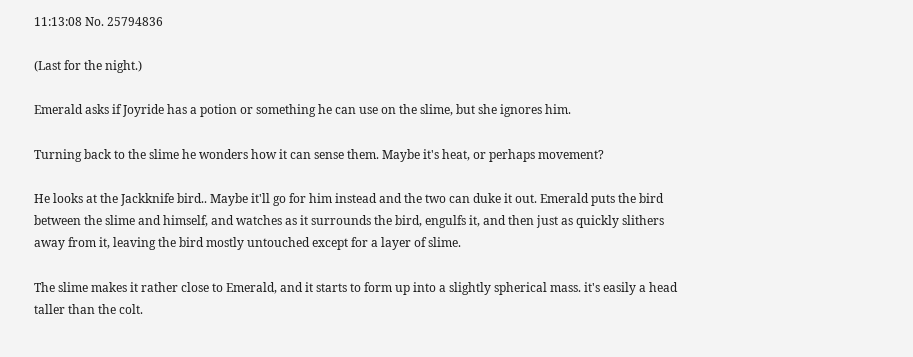11:13:08 No. 25794836

(Last for the night.)

Emerald asks if Joyride has a potion or something he can use on the slime, but she ignores him.

Turning back to the slime he wonders how it can sense them. Maybe it's heat, or perhaps movement?

He looks at the Jackknife bird.. Maybe it'll go for him instead and the two can duke it out. Emerald puts the bird between the slime and himself, and watches as it surrounds the bird, engulfs it, and then just as quickly slithers away from it, leaving the bird mostly untouched except for a layer of slime.

The slime makes it rather close to Emerald, and it starts to form up into a slightly spherical mass. it's easily a head taller than the colt.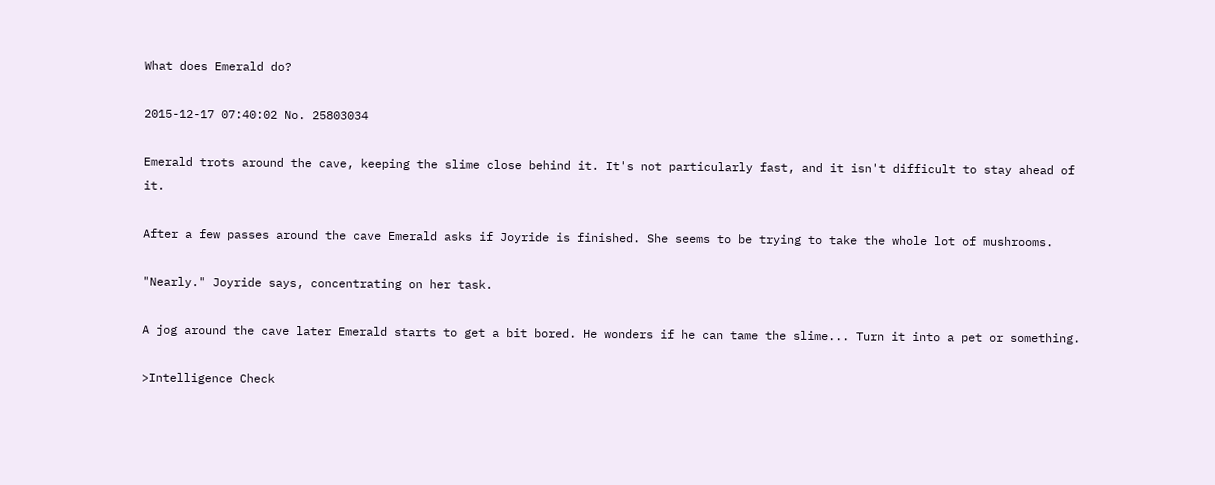What does Emerald do?

2015-12-17 07:40:02 No. 25803034

Emerald trots around the cave, keeping the slime close behind it. It's not particularly fast, and it isn't difficult to stay ahead of it.

After a few passes around the cave Emerald asks if Joyride is finished. She seems to be trying to take the whole lot of mushrooms.

"Nearly." Joyride says, concentrating on her task.

A jog around the cave later Emerald starts to get a bit bored. He wonders if he can tame the slime... Turn it into a pet or something.

>Intelligence Check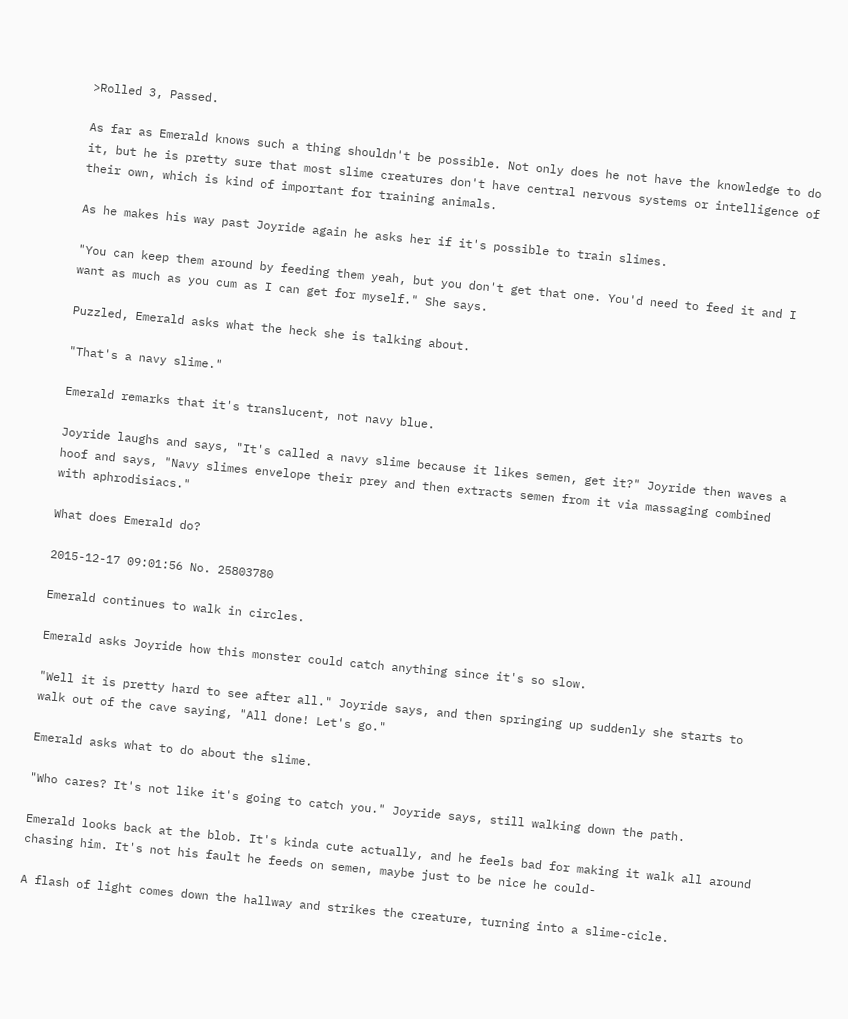>Rolled 3, Passed.

As far as Emerald knows such a thing shouldn't be possible. Not only does he not have the knowledge to do it, but he is pretty sure that most slime creatures don't have central nervous systems or intelligence of their own, which is kind of important for training animals.

As he makes his way past Joyride again he asks her if it's possible to train slimes.

"You can keep them around by feeding them yeah, but you don't get that one. You'd need to feed it and I want as much as you cum as I can get for myself." She says.

Puzzled, Emerald asks what the heck she is talking about.

"That's a navy slime."

Emerald remarks that it's translucent, not navy blue.

Joyride laughs and says, "It's called a navy slime because it likes semen, get it?" Joyride then waves a hoof and says, "Navy slimes envelope their prey and then extracts semen from it via massaging combined with aphrodisiacs."

What does Emerald do?

2015-12-17 09:01:56 No. 25803780

Emerald continues to walk in circles.

Emerald asks Joyride how this monster could catch anything since it's so slow.

"Well it is pretty hard to see after all." Joyride says, and then springing up suddenly she starts to walk out of the cave saying, "All done! Let's go."

Emerald asks what to do about the slime.

"Who cares? It's not like it's going to catch you." Joyride says, still walking down the path.

Emerald looks back at the blob. It's kinda cute actually, and he feels bad for making it walk all around chasing him. It's not his fault he feeds on semen, maybe just to be nice he could-

A flash of light comes down the hallway and strikes the creature, turning into a slime-cicle.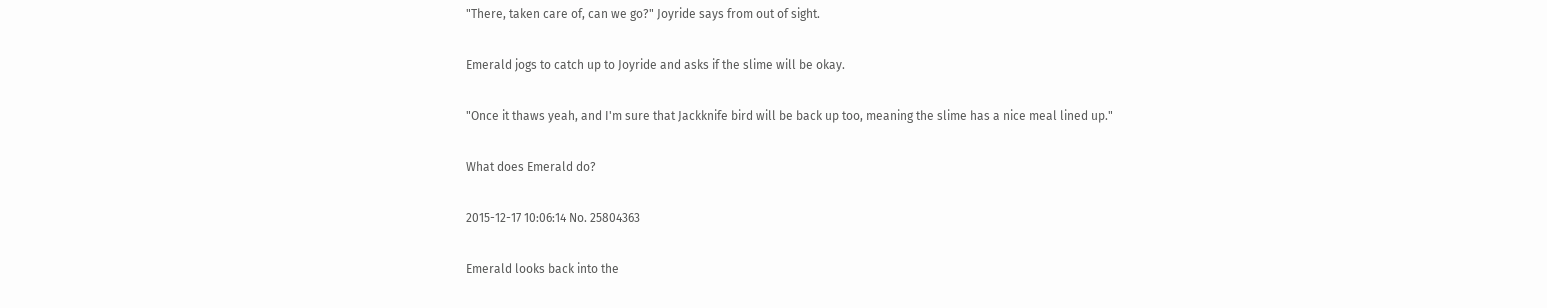"There, taken care of, can we go?" Joyride says from out of sight.

Emerald jogs to catch up to Joyride and asks if the slime will be okay.

"Once it thaws yeah, and I'm sure that Jackknife bird will be back up too, meaning the slime has a nice meal lined up."

What does Emerald do?

2015-12-17 10:06:14 No. 25804363

Emerald looks back into the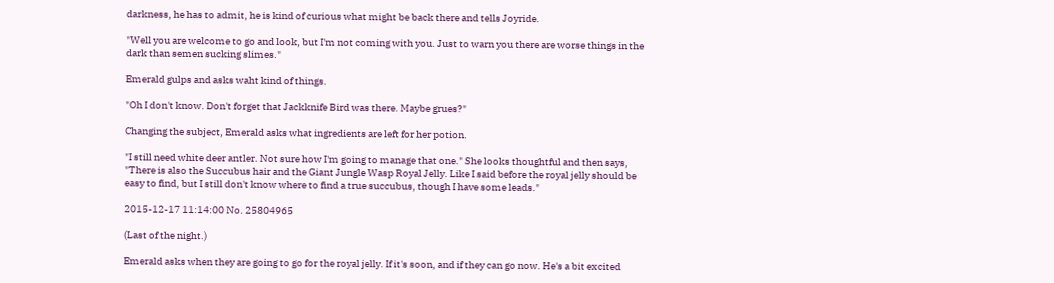darkness, he has to admit, he is kind of curious what might be back there and tells Joyride.

"Well you are welcome to go and look, but I'm not coming with you. Just to warn you there are worse things in the dark than semen sucking slimes."

Emerald gulps and asks waht kind of things.

"Oh I don't know. Don't forget that Jackknife Bird was there. Maybe grues?"

Changing the subject, Emerald asks what ingredients are left for her potion.

"I still need white deer antler. Not sure how I'm going to manage that one." She looks thoughtful and then says, "There is also the Succubus hair and the Giant Jungle Wasp Royal Jelly. Like I said before the royal jelly should be easy to find, but I still don't know where to find a true succubus, though I have some leads."

2015-12-17 11:14:00 No. 25804965

(Last of the night.)

Emerald asks when they are going to go for the royal jelly. If it's soon, and if they can go now. He's a bit excited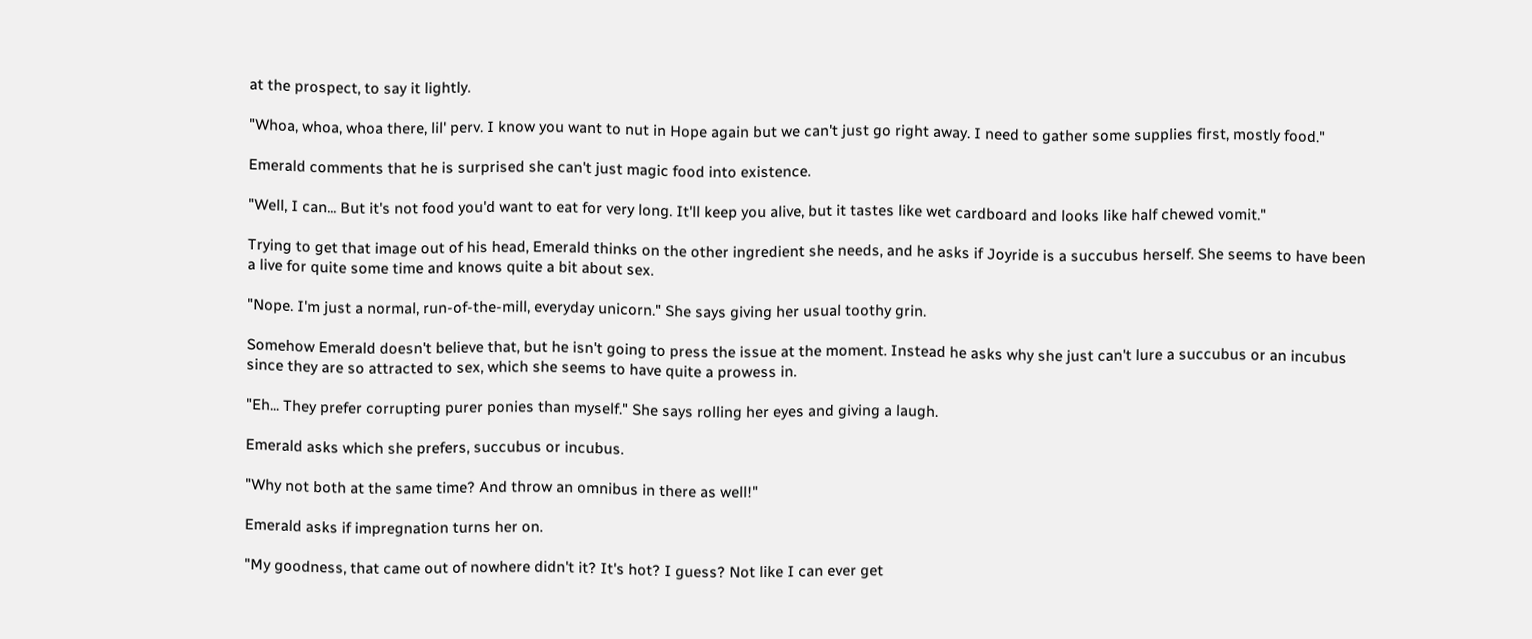at the prospect, to say it lightly.

"Whoa, whoa, whoa there, lil' perv. I know you want to nut in Hope again but we can't just go right away. I need to gather some supplies first, mostly food."

Emerald comments that he is surprised she can't just magic food into existence.

"Well, I can... But it's not food you'd want to eat for very long. It'll keep you alive, but it tastes like wet cardboard and looks like half chewed vomit."

Trying to get that image out of his head, Emerald thinks on the other ingredient she needs, and he asks if Joyride is a succubus herself. She seems to have been a live for quite some time and knows quite a bit about sex.

"Nope. I'm just a normal, run-of-the-mill, everyday unicorn." She says giving her usual toothy grin.

Somehow Emerald doesn't believe that, but he isn't going to press the issue at the moment. Instead he asks why she just can't lure a succubus or an incubus since they are so attracted to sex, which she seems to have quite a prowess in.

"Eh... They prefer corrupting purer ponies than myself." She says rolling her eyes and giving a laugh.

Emerald asks which she prefers, succubus or incubus.

"Why not both at the same time? And throw an omnibus in there as well!"

Emerald asks if impregnation turns her on.

"My goodness, that came out of nowhere didn't it? It's hot? I guess? Not like I can ever get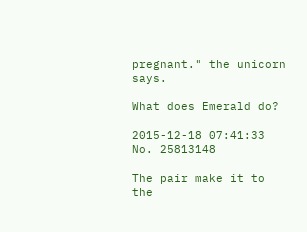pregnant." the unicorn says.

What does Emerald do?

2015-12-18 07:41:33 No. 25813148

The pair make it to the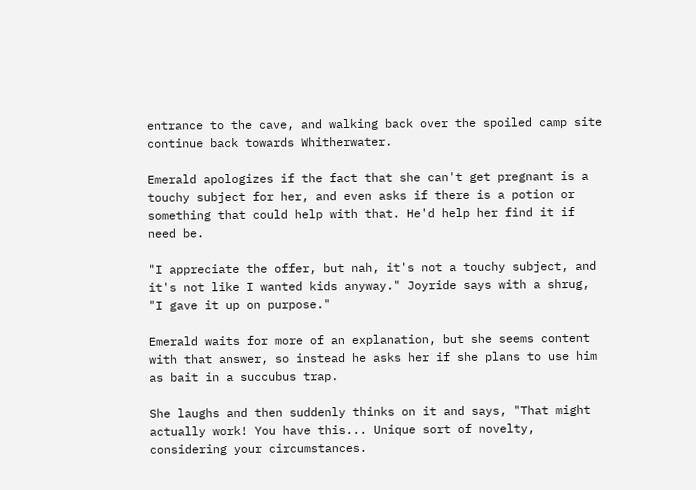entrance to the cave, and walking back over the spoiled camp site continue back towards Whitherwater.

Emerald apologizes if the fact that she can't get pregnant is a touchy subject for her, and even asks if there is a potion or something that could help with that. He'd help her find it if need be.

"I appreciate the offer, but nah, it's not a touchy subject, and it's not like I wanted kids anyway." Joyride says with a shrug, "I gave it up on purpose."

Emerald waits for more of an explanation, but she seems content with that answer, so instead he asks her if she plans to use him as bait in a succubus trap.

She laughs and then suddenly thinks on it and says, "That might actually work! You have this... Unique sort of novelty, considering your circumstances.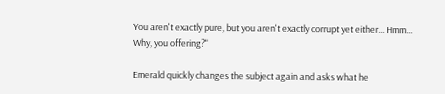You aren't exactly pure, but you aren't exactly corrupt yet either... Hmm... Why, you offering?"

Emerald quickly changes the subject again and asks what he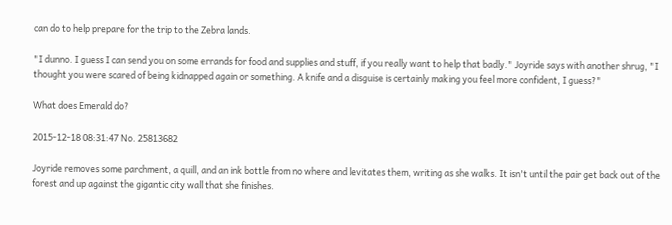can do to help prepare for the trip to the Zebra lands.

"I dunno. I guess I can send you on some errands for food and supplies and stuff, if you really want to help that badly." Joyride says with another shrug, "I thought you were scared of being kidnapped again or something. A knife and a disguise is certainly making you feel more confident, I guess?"

What does Emerald do?

2015-12-18 08:31:47 No. 25813682

Joyride removes some parchment, a quill, and an ink bottle from no where and levitates them, writing as she walks. It isn't until the pair get back out of the forest and up against the gigantic city wall that she finishes.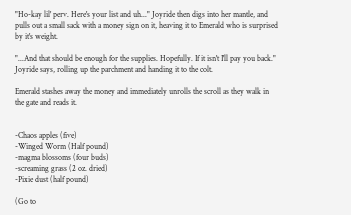"Ho-kay lil' perv. Here's your list and uh..." Joyride then digs into her mantle, and pulls out a small sack with a money sign on it, heaving it to Emerald who is surprised by it's weight.

"...And that should be enough for the supplies. Hopefully. If it isn't I'll pay you back." Joyride says, rolling up the parchment and handing it to the colt.

Emerald stashes away the money and immediately unrolls the scroll as they walk in the gate and reads it.


-Chaos apples (five)
-Winged Worm (Half pound)
-magma blossoms (four buds)
-screaming grass (2 oz. dried)
-Pixie dust (half pound)

(Go to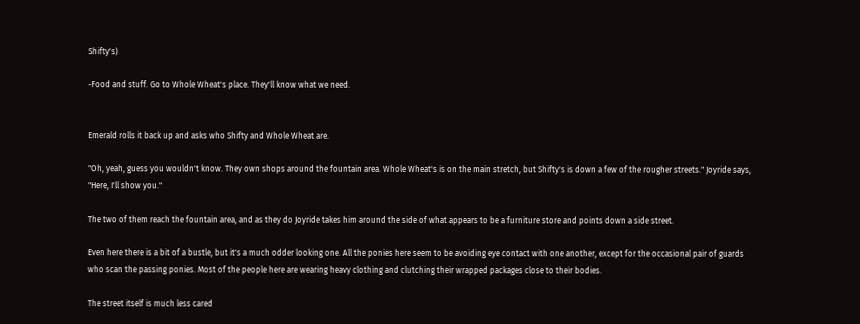Shifty's)

-Food and stuff. Go to Whole Wheat's place. They'll know what we need.


Emerald rolls it back up and asks who Shifty and Whole Wheat are.

"Oh, yeah, guess you wouldn't know. They own shops around the fountain area. Whole Wheat's is on the main stretch, but Shifty's is down a few of the rougher streets." Joyride says, "Here, I'll show you."

The two of them reach the fountain area, and as they do Joyride takes him around the side of what appears to be a furniture store and points down a side street.

Even here there is a bit of a bustle, but it's a much odder looking one. All the ponies here seem to be avoiding eye contact with one another, except for the occasional pair of guards who scan the passing ponies. Most of the people here are wearing heavy clothing and clutching their wrapped packages close to their bodies.

The street itself is much less cared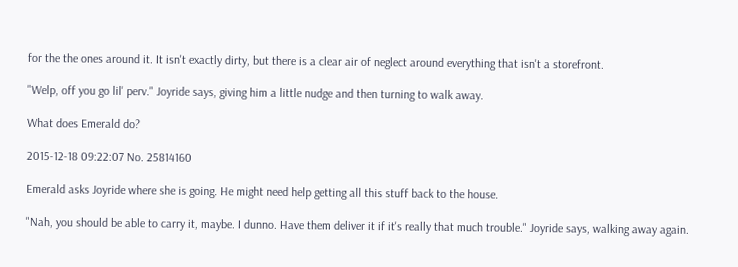for the the ones around it. It isn't exactly dirty, but there is a clear air of neglect around everything that isn't a storefront.

"Welp, off you go lil' perv." Joyride says, giving him a little nudge and then turning to walk away.

What does Emerald do?

2015-12-18 09:22:07 No. 25814160

Emerald asks Joyride where she is going. He might need help getting all this stuff back to the house.

"Nah, you should be able to carry it, maybe. I dunno. Have them deliver it if it's really that much trouble." Joyride says, walking away again.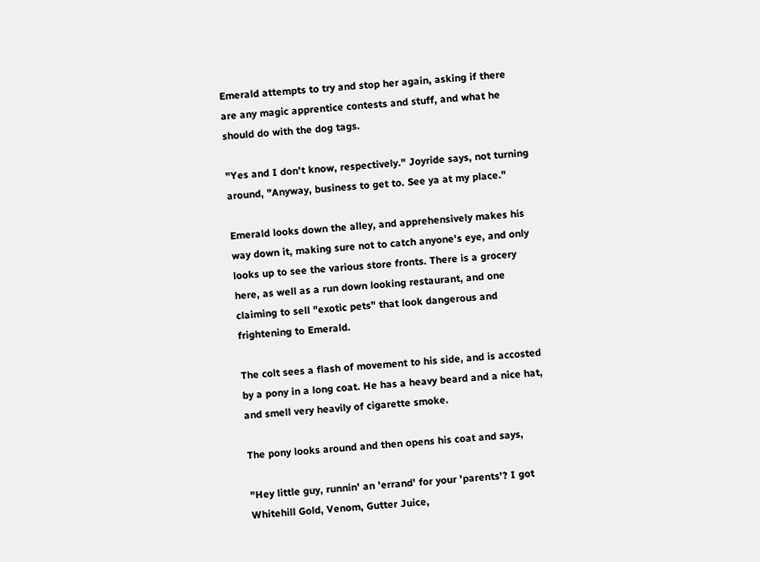Emerald attempts to try and stop her again, asking if there are any magic apprentice contests and stuff, and what he should do with the dog tags.

"Yes and I don't know, respectively." Joyride says, not turning around, "Anyway, business to get to. See ya at my place."

Emerald looks down the alley, and apprehensively makes his way down it, making sure not to catch anyone's eye, and only looks up to see the various store fronts. There is a grocery here, as well as a run down looking restaurant, and one claiming to sell "exotic pets" that look dangerous and frightening to Emerald.

The colt sees a flash of movement to his side, and is accosted by a pony in a long coat. He has a heavy beard and a nice hat, and smell very heavily of cigarette smoke.

The pony looks around and then opens his coat and says,

"Hey little guy, runnin' an 'errand' for your 'parents'? I got Whitehill Gold, Venom, Gutter Juice,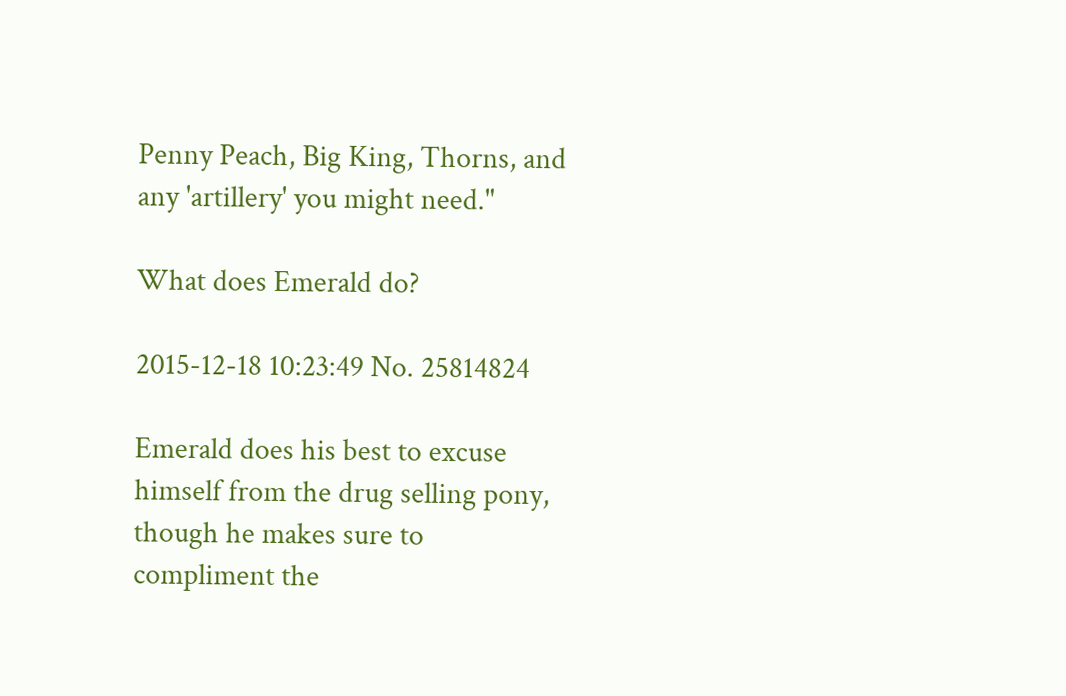Penny Peach, Big King, Thorns, and any 'artillery' you might need."

What does Emerald do?

2015-12-18 10:23:49 No. 25814824

Emerald does his best to excuse himself from the drug selling pony, though he makes sure to compliment the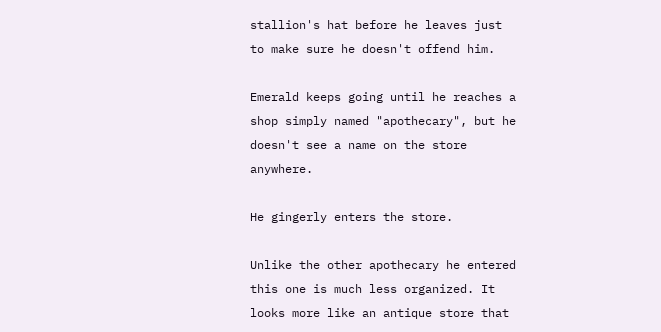stallion's hat before he leaves just to make sure he doesn't offend him.

Emerald keeps going until he reaches a shop simply named "apothecary", but he doesn't see a name on the store anywhere.

He gingerly enters the store.

Unlike the other apothecary he entered this one is much less organized. It looks more like an antique store that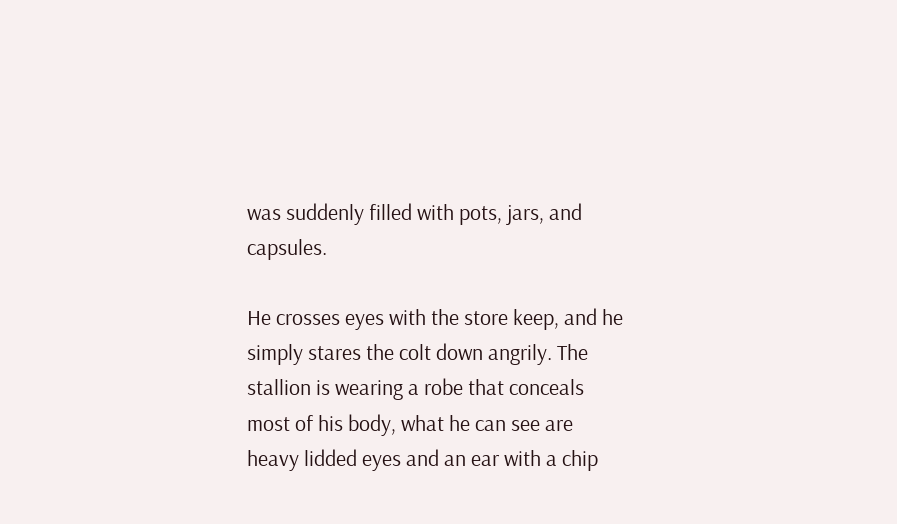was suddenly filled with pots, jars, and capsules.

He crosses eyes with the store keep, and he simply stares the colt down angrily. The stallion is wearing a robe that conceals most of his body, what he can see are heavy lidded eyes and an ear with a chip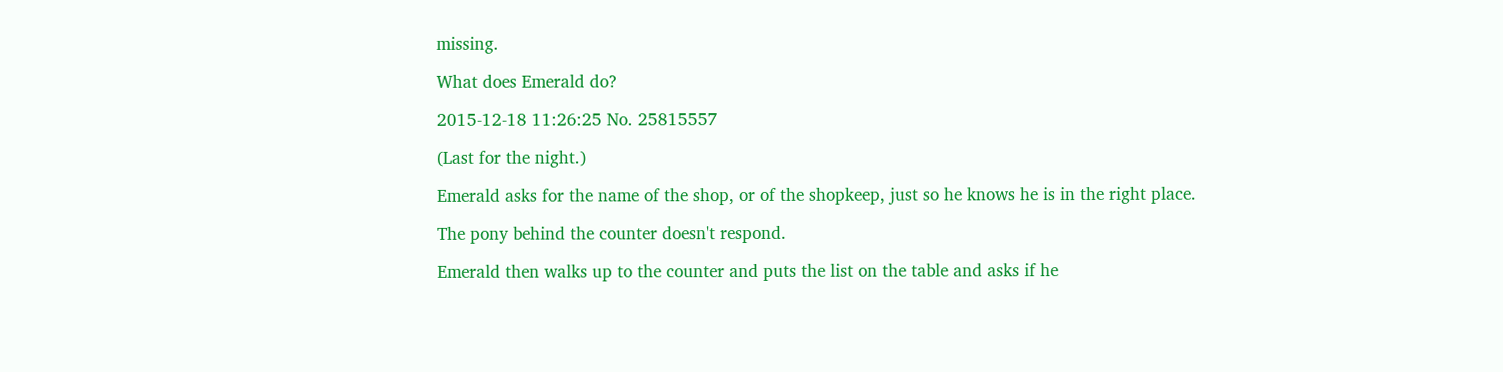missing.

What does Emerald do?

2015-12-18 11:26:25 No. 25815557

(Last for the night.)

Emerald asks for the name of the shop, or of the shopkeep, just so he knows he is in the right place.

The pony behind the counter doesn't respond.

Emerald then walks up to the counter and puts the list on the table and asks if he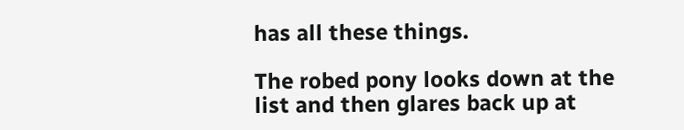has all these things.

The robed pony looks down at the list and then glares back up at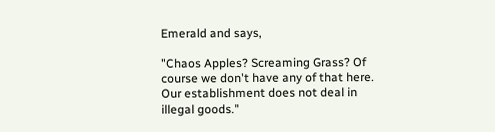Emerald and says,

"Chaos Apples? Screaming Grass? Of course we don't have any of that here. Our establishment does not deal in illegal goods."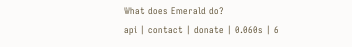What does Emerald do?
api | contact | donate | 0.060s | 6